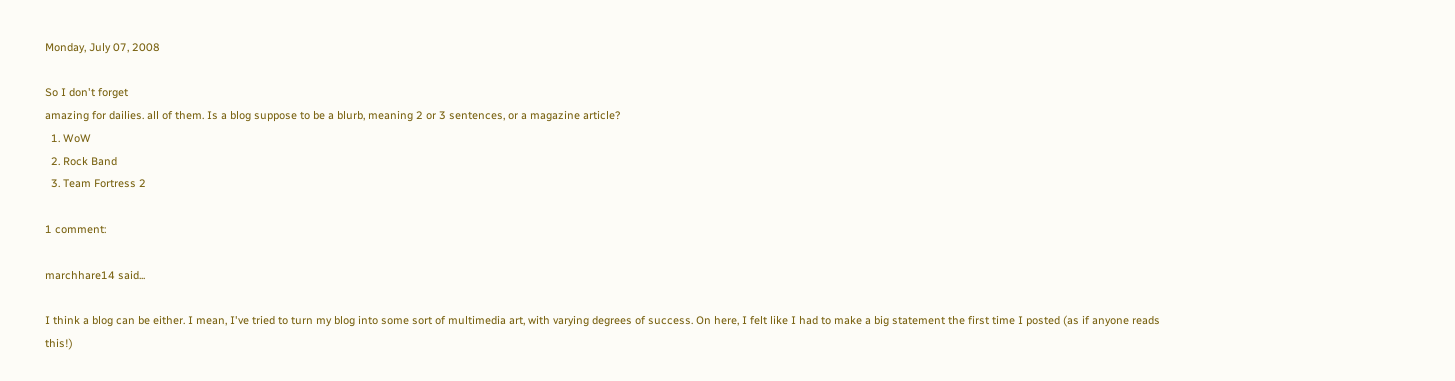Monday, July 07, 2008

So I don't forget
amazing for dailies. all of them. Is a blog suppose to be a blurb, meaning 2 or 3 sentences, or a magazine article?
  1. WoW
  2. Rock Band
  3. Team Fortress 2

1 comment:

marchhare14 said...

I think a blog can be either. I mean, I've tried to turn my blog into some sort of multimedia art, with varying degrees of success. On here, I felt like I had to make a big statement the first time I posted (as if anyone reads this!)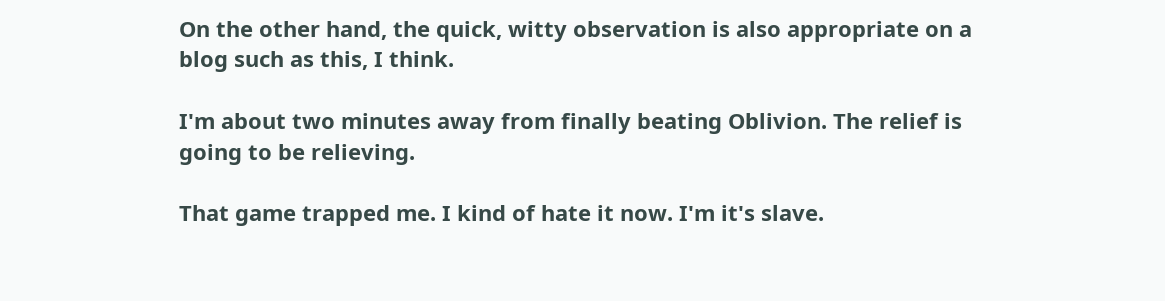On the other hand, the quick, witty observation is also appropriate on a blog such as this, I think.

I'm about two minutes away from finally beating Oblivion. The relief is going to be relieving.

That game trapped me. I kind of hate it now. I'm it's slave.